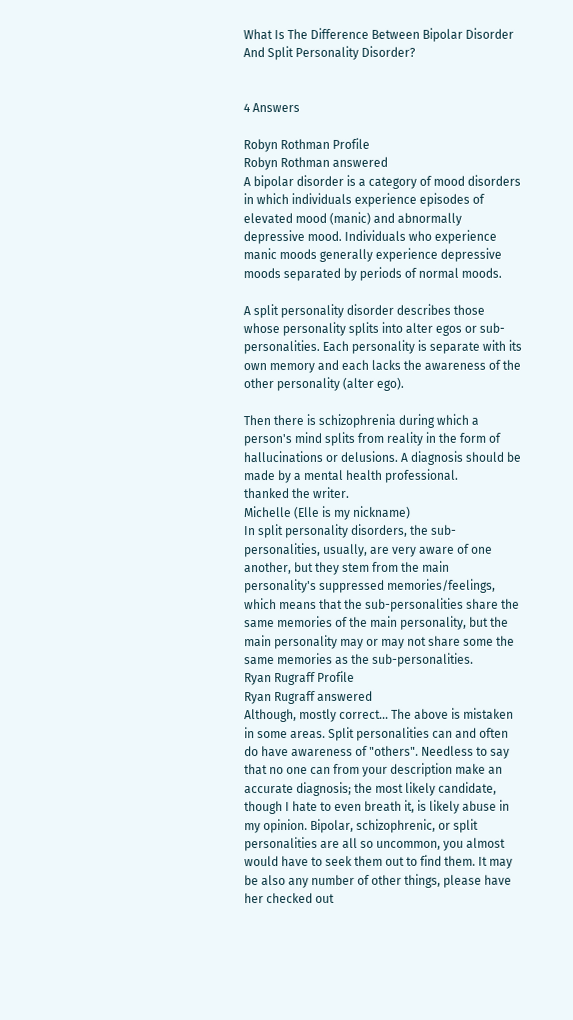What Is The Difference Between Bipolar Disorder And Split Personality Disorder?


4 Answers

Robyn Rothman Profile
Robyn Rothman answered
A bipolar disorder is a category of mood disorders in which individuals experience episodes of elevated mood (manic) and abnormally depressive mood. Individuals who experience manic moods generally experience depressive moods separated by periods of normal moods.

A split personality disorder describes those whose personality splits into alter egos or sub-personalities. Each personality is separate with its own memory and each lacks the awareness of the other personality (alter ego).

Then there is schizophrenia during which a person's mind splits from reality in the form of hallucinations or delusions. A diagnosis should be made by a mental health professional.
thanked the writer.
Michelle (Elle is my nickname)
In split personality disorders, the sub-personalities, usually, are very aware of one another, but they stem from the main personality's suppressed memories/feelings, which means that the sub-personalities share the same memories of the main personality, but the main personality may or may not share some the same memories as the sub-personalities.
Ryan Rugraff Profile
Ryan Rugraff answered
Although, mostly correct... The above is mistaken in some areas. Split personalities can and often do have awareness of "others". Needless to say that no one can from your description make an accurate diagnosis; the most likely candidate, though I hate to even breath it, is likely abuse in my opinion. Bipolar, schizophrenic, or split personalities are all so uncommon, you almost would have to seek them out to find them. It may be also any number of other things, please have her checked out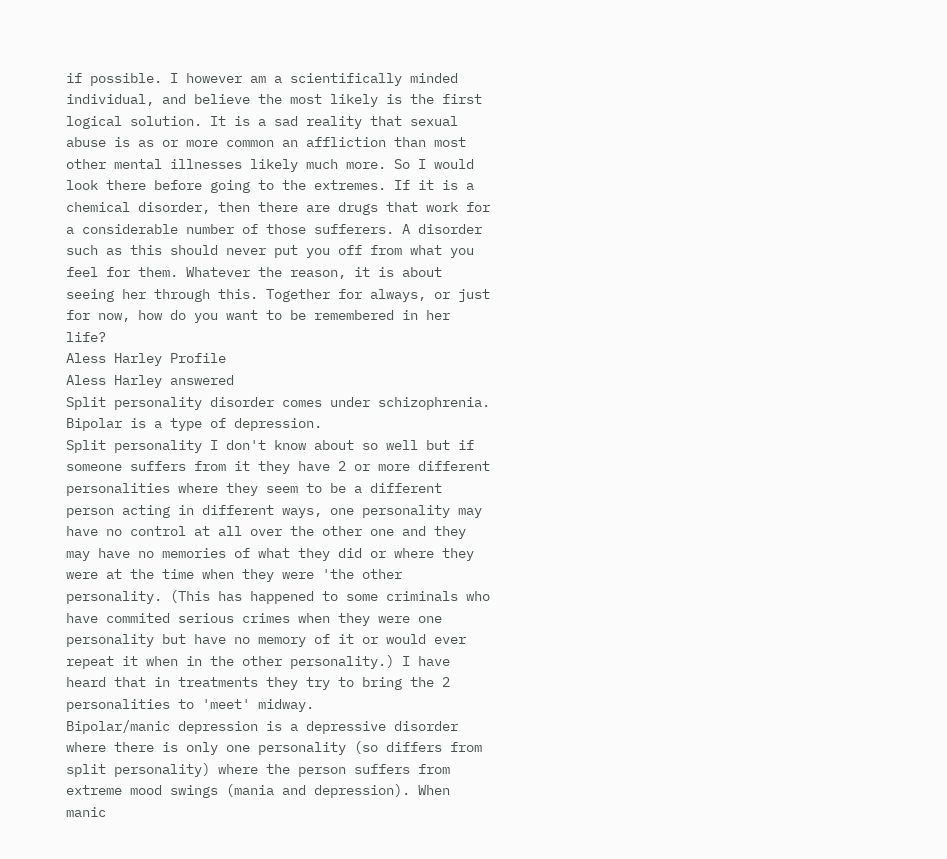if possible. I however am a scientifically minded individual, and believe the most likely is the first logical solution. It is a sad reality that sexual abuse is as or more common an affliction than most other mental illnesses likely much more. So I would look there before going to the extremes. If it is a chemical disorder, then there are drugs that work for a considerable number of those sufferers. A disorder such as this should never put you off from what you feel for them. Whatever the reason, it is about seeing her through this. Together for always, or just for now, how do you want to be remembered in her life?
Aless Harley Profile
Aless Harley answered
Split personality disorder comes under schizophrenia. Bipolar is a type of depression.
Split personality I don't know about so well but if someone suffers from it they have 2 or more different personalities where they seem to be a different person acting in different ways, one personality may have no control at all over the other one and they may have no memories of what they did or where they were at the time when they were 'the other personality. (This has happened to some criminals who have commited serious crimes when they were one personality but have no memory of it or would ever repeat it when in the other personality.) I have heard that in treatments they try to bring the 2 personalities to 'meet' midway.
Bipolar/manic depression is a depressive disorder where there is only one personality (so differs from split personality) where the person suffers from extreme mood swings (mania and depression). When manic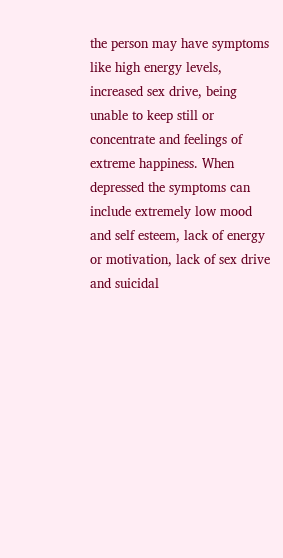the person may have symptoms like high energy levels, increased sex drive, being unable to keep still or concentrate and feelings of extreme happiness. When depressed the symptoms can include extremely low mood and self esteem, lack of energy or motivation, lack of sex drive and suicidal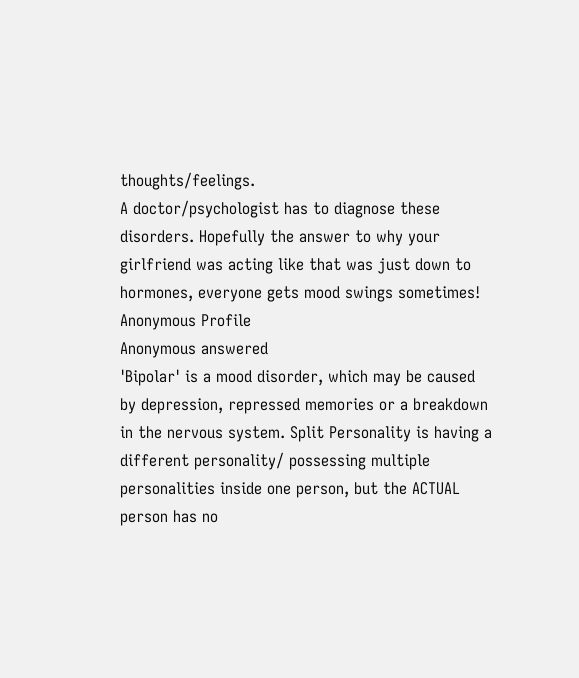thoughts/feelings.
A doctor/psychologist has to diagnose these disorders. Hopefully the answer to why your girlfriend was acting like that was just down to hormones, everyone gets mood swings sometimes!
Anonymous Profile
Anonymous answered
'Bipolar' is a mood disorder, which may be caused by depression, repressed memories or a breakdown in the nervous system. Split Personality is having a different personality/ possessing multiple personalities inside one person, but the ACTUAL person has no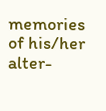memories of his/her alter-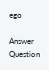ego

Answer Question